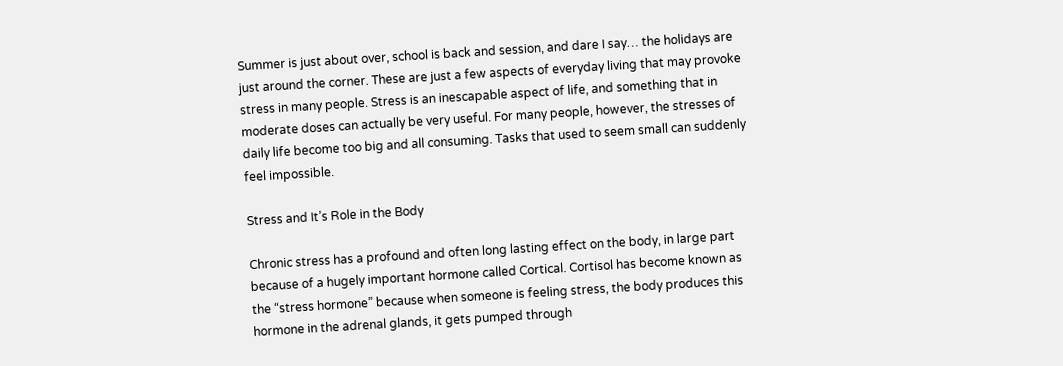Summer is just about over, school is back and session, and dare I say… the holidays are just around the corner. These are just a few aspects of everyday living that may provoke stress in many people. Stress is an inescapable aspect of life, and something that in moderate doses can actually be very useful. For many people, however, the stresses of daily life become too big and all consuming. Tasks that used to seem small can suddenly feel impossible.

Stress and It’s Role in the Body

Chronic stress has a profound and often long lasting effect on the body, in large part because of a hugely important hormone called Cortical. Cortisol has become known as the “stress hormone” because when someone is feeling stress, the body produces this hormone in the adrenal glands, it gets pumped through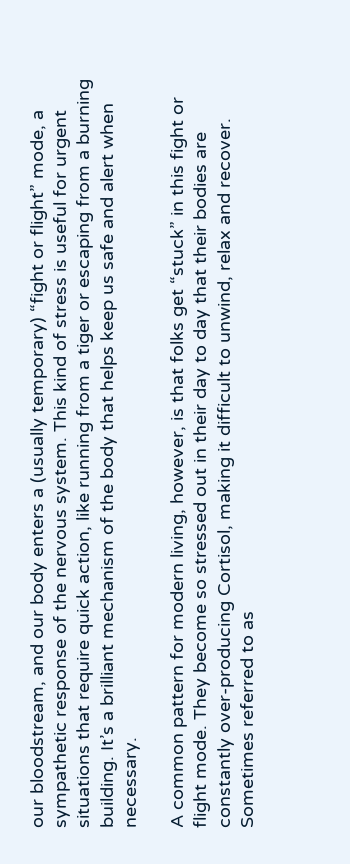our bloodstream, and our body enters a (usually temporary) “fight or flight” mode, a sympathetic response of the nervous system. This kind of stress is useful for urgent situations that require quick action, like running from a tiger or escaping from a burning building. It’s a brilliant mechanism of the body that helps keep us safe and alert when necessary.

A common pattern for modern living, however, is that folks get “stuck” in this fight or flight mode. They become so stressed out in their day to day that their bodies are constantly over-producing Cortisol, making it difficult to unwind, relax and recover. Sometimes referred to as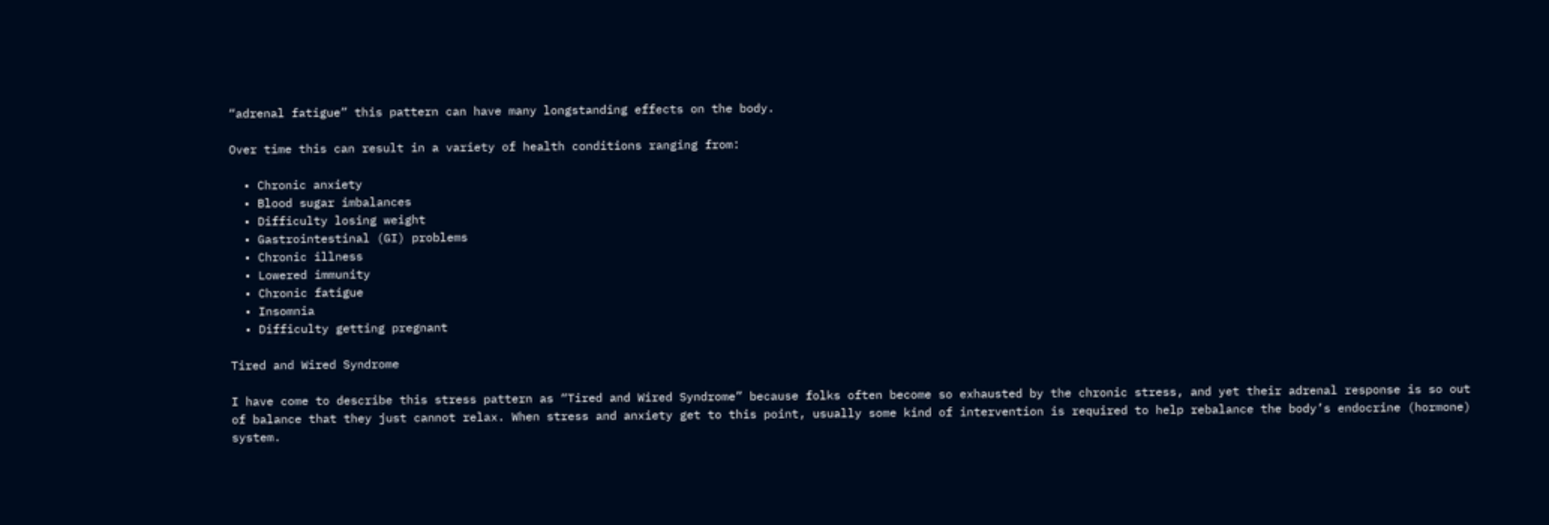“adrenal fatigue” this pattern can have many longstanding effects on the body.

Over time this can result in a variety of health conditions ranging from:

  • Chronic anxiety
  • Blood sugar imbalances
  • Difficulty losing weight
  • Gastrointestinal (GI) problems
  • Chronic illness
  • Lowered immunity
  • Chronic fatigue
  • Insomnia
  • Difficulty getting pregnant

Tired and Wired Syndrome

I have come to describe this stress pattern as “Tired and Wired Syndrome” because folks often become so exhausted by the chronic stress, and yet their adrenal response is so out of balance that they just cannot relax. When stress and anxiety get to this point, usually some kind of intervention is required to help rebalance the body’s endocrine (hormone) system.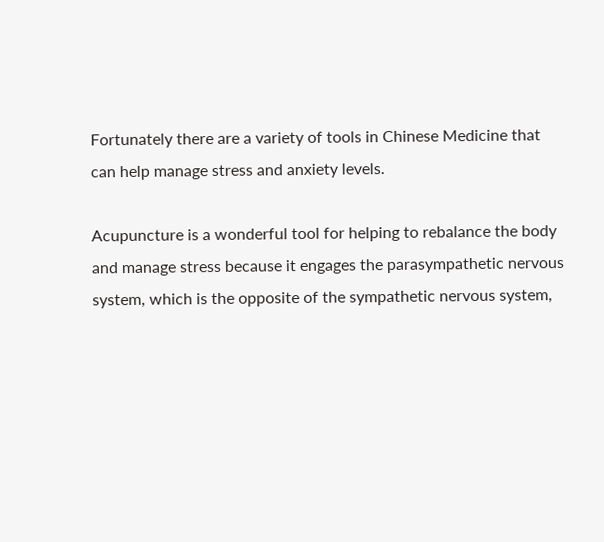Fortunately there are a variety of tools in Chinese Medicine that can help manage stress and anxiety levels.

Acupuncture is a wonderful tool for helping to rebalance the body and manage stress because it engages the parasympathetic nervous system, which is the opposite of the sympathetic nervous system,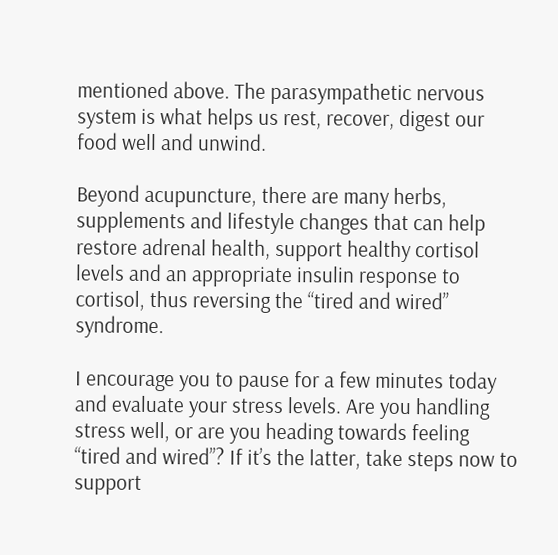mentioned above. The parasympathetic nervous system is what helps us rest, recover, digest our food well and unwind.

Beyond acupuncture, there are many herbs, supplements and lifestyle changes that can help restore adrenal health, support healthy cortisol levels and an appropriate insulin response to cortisol, thus reversing the “tired and wired” syndrome.

I encourage you to pause for a few minutes today and evaluate your stress levels. Are you handling stress well, or are you heading towards feeling “tired and wired”? If it’s the latter, take steps now to support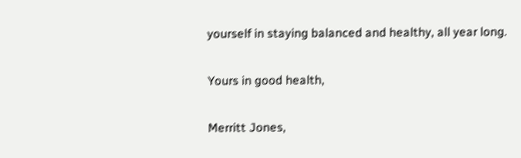yourself in staying balanced and healthy, all year long.

Yours in good health,

Merritt Jones,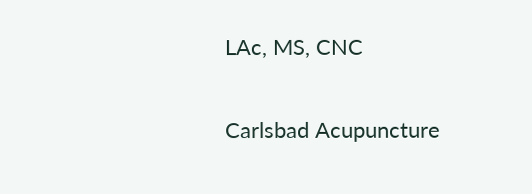LAc, MS, CNC

Carlsbad Acupuncture